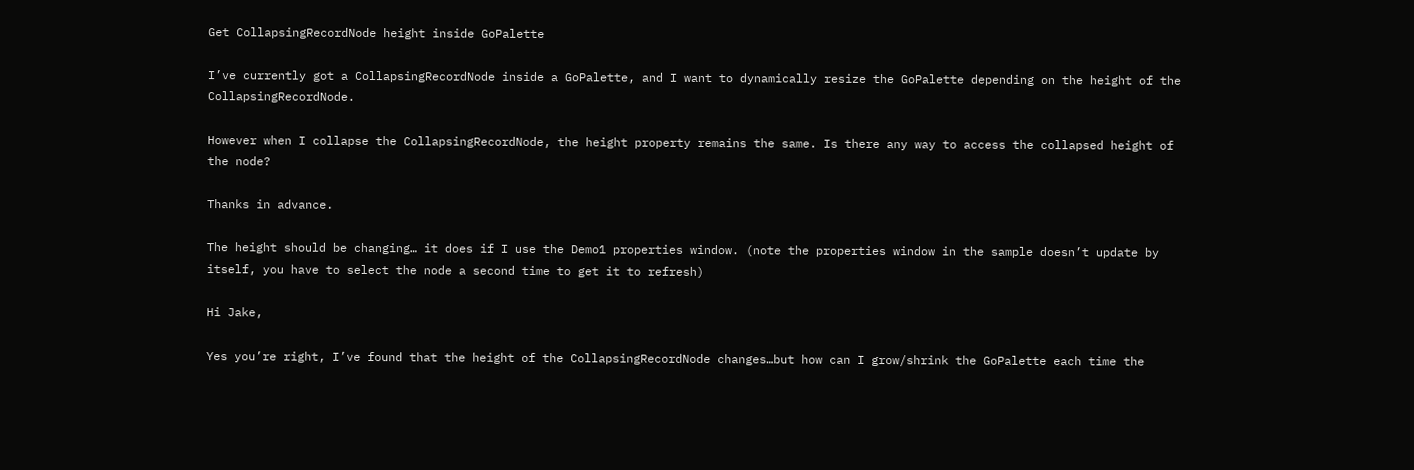Get CollapsingRecordNode height inside GoPalette

I’ve currently got a CollapsingRecordNode inside a GoPalette, and I want to dynamically resize the GoPalette depending on the height of the CollapsingRecordNode.

However when I collapse the CollapsingRecordNode, the height property remains the same. Is there any way to access the collapsed height of the node?

Thanks in advance.

The height should be changing… it does if I use the Demo1 properties window. (note the properties window in the sample doesn’t update by itself, you have to select the node a second time to get it to refresh)

Hi Jake,

Yes you’re right, I’ve found that the height of the CollapsingRecordNode changes…but how can I grow/shrink the GoPalette each time the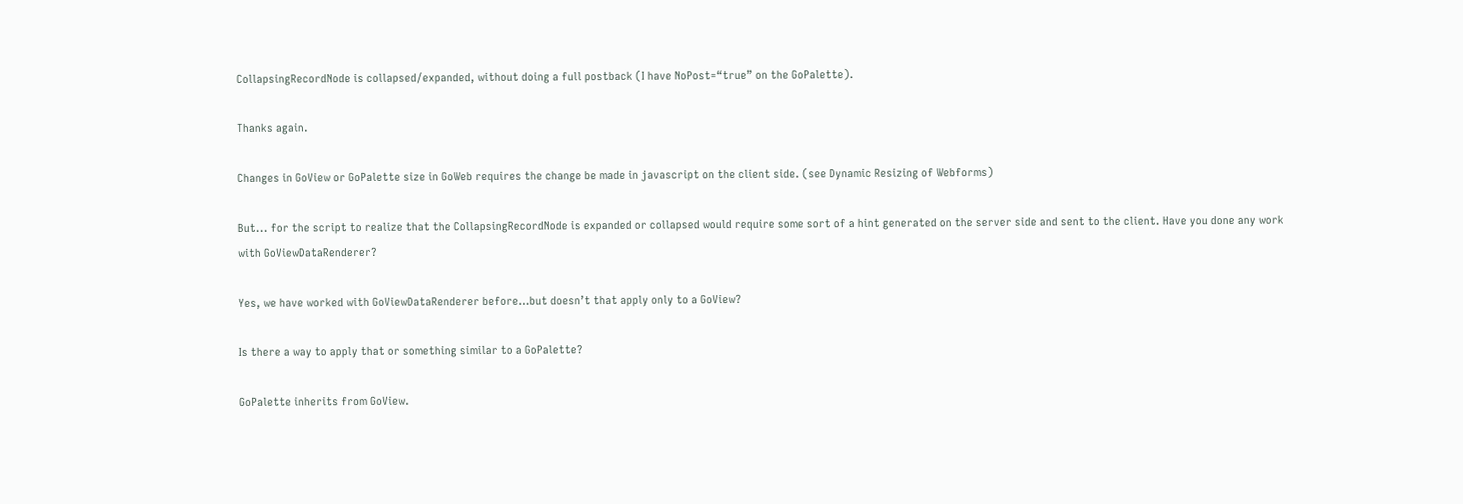CollapsingRecordNode is collapsed/expanded, without doing a full postback (I have NoPost=“true” on the GoPalette).

Thanks again.

Changes in GoView or GoPalette size in GoWeb requires the change be made in javascript on the client side. (see Dynamic Resizing of Webforms)

But... for the script to realize that the CollapsingRecordNode is expanded or collapsed would require some sort of a hint generated on the server side and sent to the client. Have you done any work with GoViewDataRenderer?

Yes, we have worked with GoViewDataRenderer before…but doesn’t that apply only to a GoView?

Is there a way to apply that or something similar to a GoPalette?

GoPalette inherits from GoView.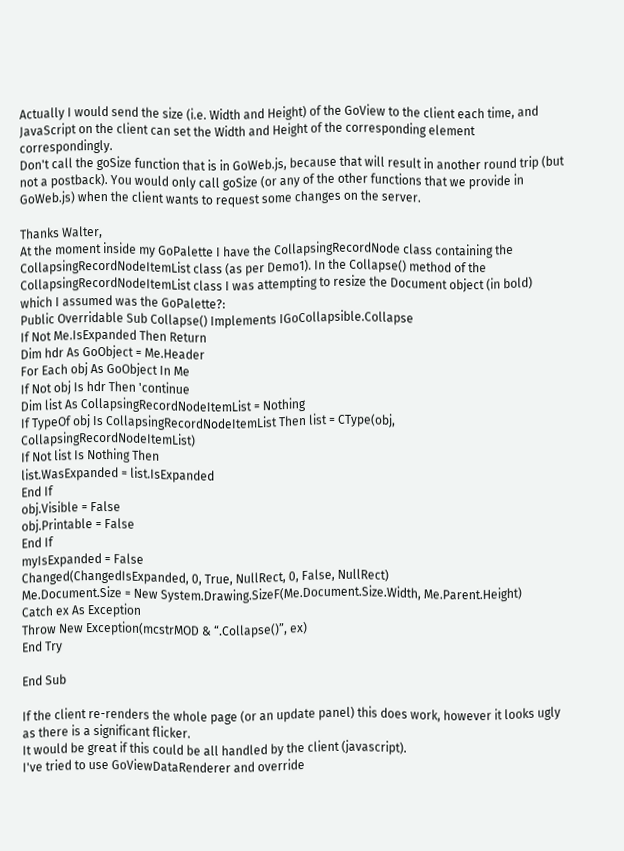Actually I would send the size (i.e. Width and Height) of the GoView to the client each time, and JavaScript on the client can set the Width and Height of the corresponding element correspondingly.
Don't call the goSize function that is in GoWeb.js, because that will result in another round trip (but not a postback). You would only call goSize (or any of the other functions that we provide in GoWeb.js) when the client wants to request some changes on the server.

Thanks Walter,
At the moment inside my GoPalette I have the CollapsingRecordNode class containing the CollapsingRecordNodeItemList class (as per Demo1). In the Collapse() method of the CollapsingRecordNodeItemList class I was attempting to resize the Document object (in bold) which I assumed was the GoPalette?:
Public Overridable Sub Collapse() Implements IGoCollapsible.Collapse
If Not Me.IsExpanded Then Return
Dim hdr As GoObject = Me.Header
For Each obj As GoObject In Me
If Not obj Is hdr Then 'continue
Dim list As CollapsingRecordNodeItemList = Nothing
If TypeOf obj Is CollapsingRecordNodeItemList Then list = CType(obj, CollapsingRecordNodeItemList)
If Not list Is Nothing Then
list.WasExpanded = list.IsExpanded
End If
obj.Visible = False
obj.Printable = False
End If
myIsExpanded = False
Changed(ChangedIsExpanded, 0, True, NullRect, 0, False, NullRect)
Me.Document.Size = New System.Drawing.SizeF(Me.Document.Size.Width, Me.Parent.Height)
Catch ex As Exception
Throw New Exception(mcstrMOD & “.Collapse()”, ex)
End Try

End Sub

If the client re-renders the whole page (or an update panel) this does work, however it looks ugly as there is a significant flicker.
It would be great if this could be all handled by the client (javascript).
I've tried to use GoViewDataRenderer and override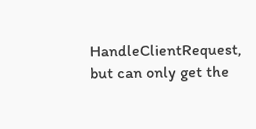HandleClientRequest, but can only get the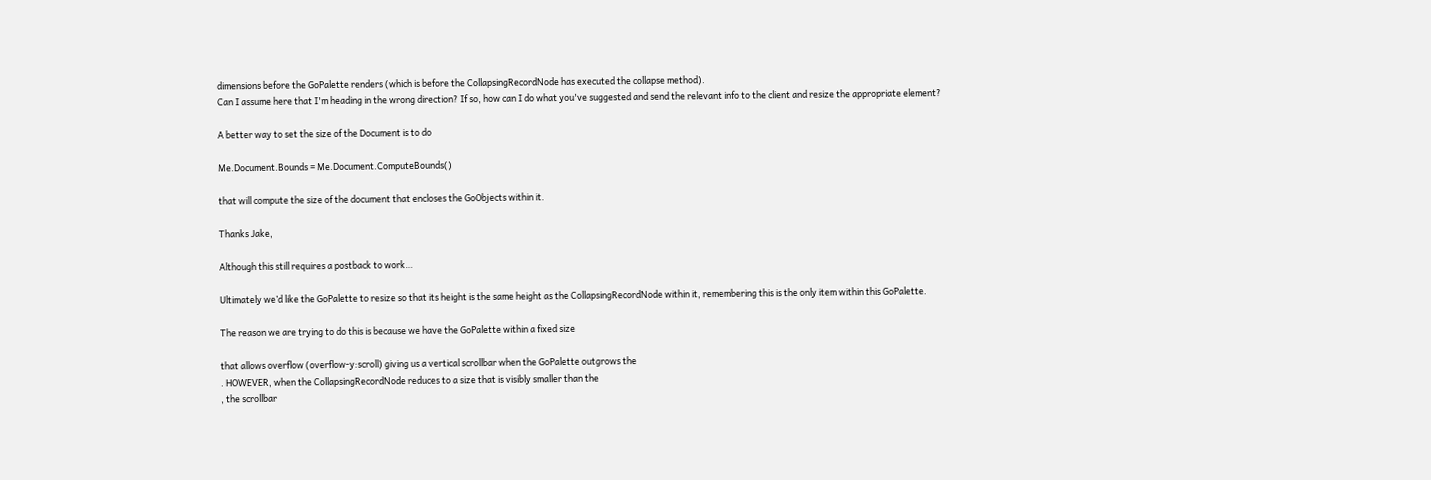dimensions before the GoPalette renders (which is before the CollapsingRecordNode has executed the collapse method).
Can I assume here that I'm heading in the wrong direction? If so, how can I do what you've suggested and send the relevant info to the client and resize the appropriate element?

A better way to set the size of the Document is to do

Me.Document.Bounds = Me.Document.ComputeBounds()

that will compute the size of the document that encloses the GoObjects within it.

Thanks Jake,

Although this still requires a postback to work…

Ultimately we’d like the GoPalette to resize so that its height is the same height as the CollapsingRecordNode within it, remembering this is the only item within this GoPalette.

The reason we are trying to do this is because we have the GoPalette within a fixed size

that allows overflow (overflow-y:scroll) giving us a vertical scrollbar when the GoPalette outgrows the
. HOWEVER, when the CollapsingRecordNode reduces to a size that is visibly smaller than the
, the scrollbar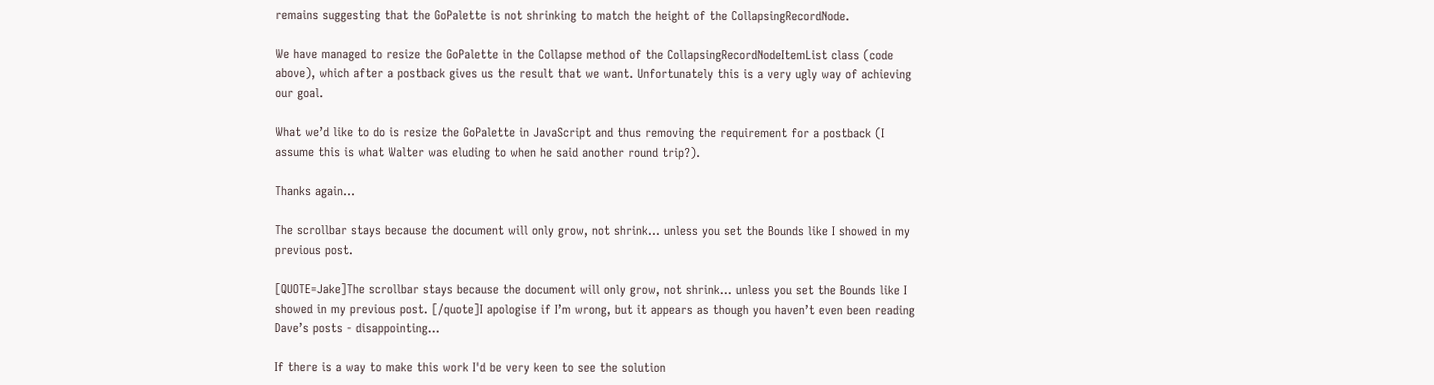remains suggesting that the GoPalette is not shrinking to match the height of the CollapsingRecordNode.

We have managed to resize the GoPalette in the Collapse method of the CollapsingRecordNodeItemList class (code above), which after a postback gives us the result that we want. Unfortunately this is a very ugly way of achieving our goal.

What we’d like to do is resize the GoPalette in JavaScript and thus removing the requirement for a postback (I assume this is what Walter was eluding to when he said another round trip?).

Thanks again…

The scrollbar stays because the document will only grow, not shrink… unless you set the Bounds like I showed in my previous post.

[QUOTE=Jake]The scrollbar stays because the document will only grow, not shrink… unless you set the Bounds like I showed in my previous post. [/quote]I apologise if I’m wrong, but it appears as though you haven’t even been reading Dave’s posts - disappointing…

If there is a way to make this work I'd be very keen to see the solution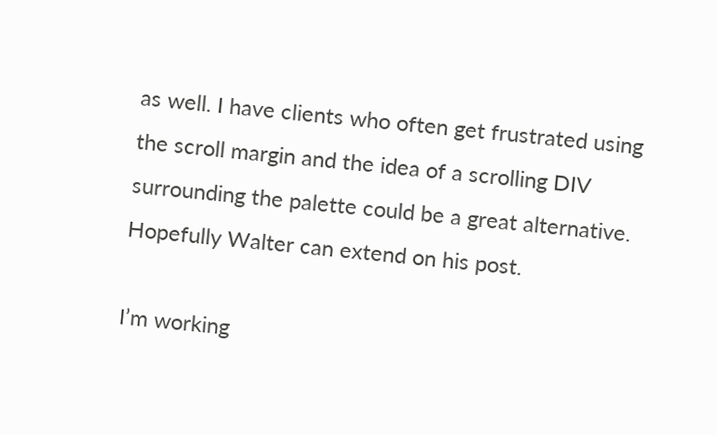as well. I have clients who often get frustrated using the scroll margin and the idea of a scrolling DIV surrounding the palette could be a great alternative.
Hopefully Walter can extend on his post.

I’m working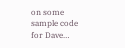on some sample code for Dave…